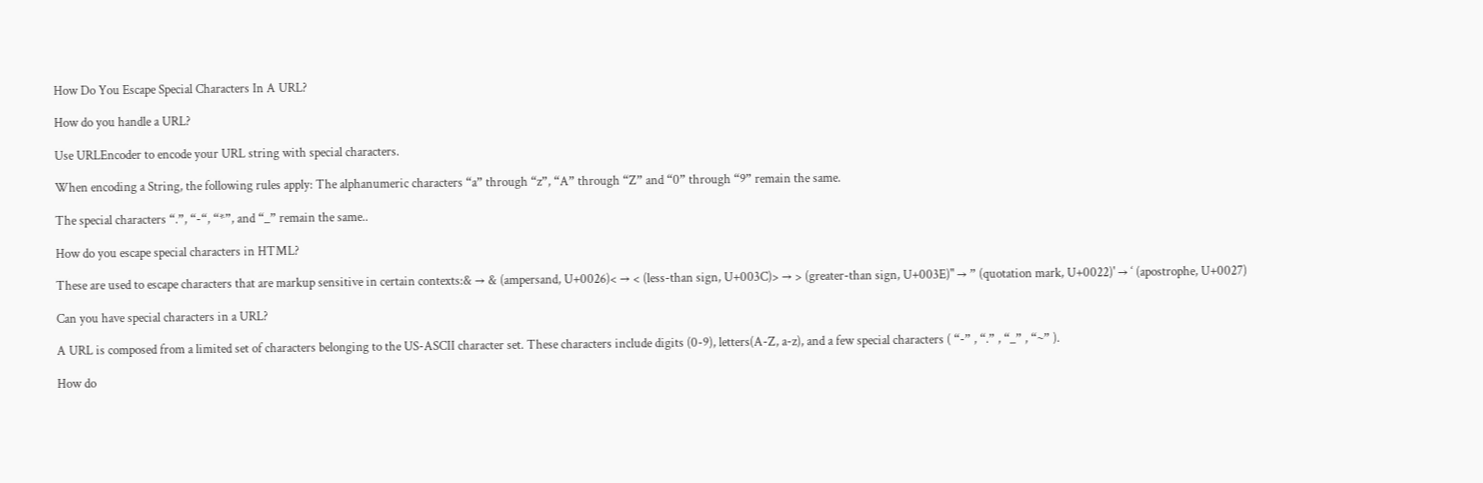How Do You Escape Special Characters In A URL?

How do you handle a URL?

Use URLEncoder to encode your URL string with special characters.

When encoding a String, the following rules apply: The alphanumeric characters “a” through “z”, “A” through “Z” and “0” through “9” remain the same.

The special characters “.”, “-“, “*”, and “_” remain the same..

How do you escape special characters in HTML?

These are used to escape characters that are markup sensitive in certain contexts:& → & (ampersand, U+0026)< → < (less-than sign, U+003C)> → > (greater-than sign, U+003E)" → ” (quotation mark, U+0022)' → ‘ (apostrophe, U+0027)

Can you have special characters in a URL?

A URL is composed from a limited set of characters belonging to the US-ASCII character set. These characters include digits (0-9), letters(A-Z, a-z), and a few special characters ( “-” , “.” , “_” , “~” ).

How do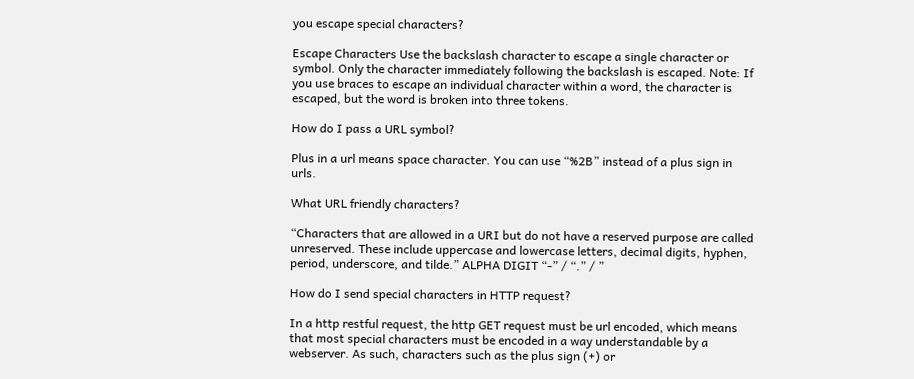you escape special characters?

Escape Characters Use the backslash character to escape a single character or symbol. Only the character immediately following the backslash is escaped. Note: If you use braces to escape an individual character within a word, the character is escaped, but the word is broken into three tokens.

How do I pass a URL symbol?

Plus in a url means space character. You can use “%2B” instead of a plus sign in urls.

What URL friendly characters?

“Characters that are allowed in a URI but do not have a reserved purpose are called unreserved. These include uppercase and lowercase letters, decimal digits, hyphen, period, underscore, and tilde.” ALPHA DIGIT “-” / “.” / ”

How do I send special characters in HTTP request?

In a http restful request, the http GET request must be url encoded, which means that most special characters must be encoded in a way understandable by a webserver. As such, characters such as the plus sign (+) or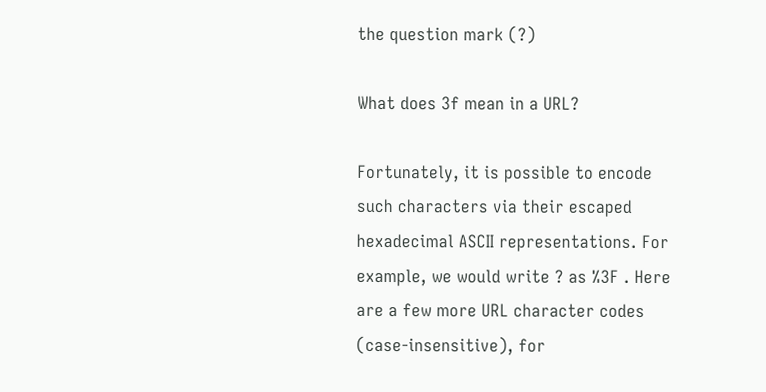the question mark (?)

What does 3f mean in a URL?

Fortunately, it is possible to encode such characters via their escaped hexadecimal ASCII representations. For example, we would write ? as %3F . Here are a few more URL character codes (case-insensitive), for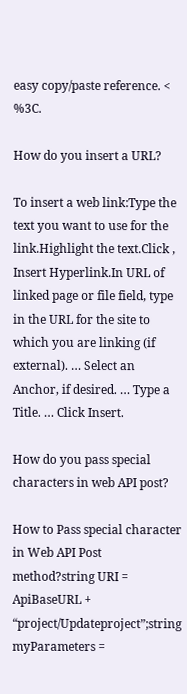easy copy/paste reference. < %3C.

How do you insert a URL?

To insert a web link:Type the text you want to use for the link.Highlight the text.Click , Insert Hyperlink.In URL of linked page or file field, type in the URL for the site to which you are linking (if external). … Select an Anchor, if desired. … Type a Title. … Click Insert.

How do you pass special characters in web API post?

How to Pass special character in Web API Post method?string URI = ApiBaseURL + “project/Updateproject”;string myParameters =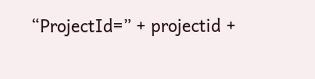“ProjectId=” + projectid +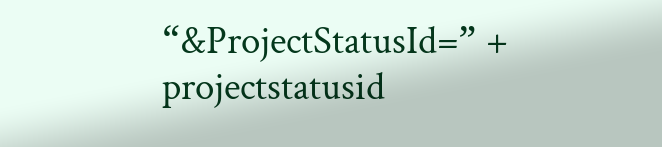“&ProjectStatusId=” + projectstatusid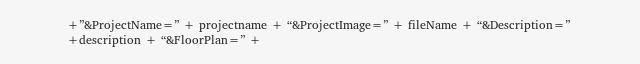+”&ProjectName=” + projectname + “&ProjectImage=” + fileName + “&Description=” +description + “&FloorPlan=” +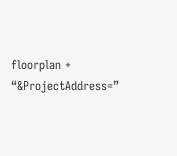floorplan + “&ProjectAddress=”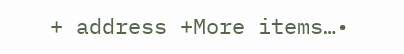+ address +More items…•